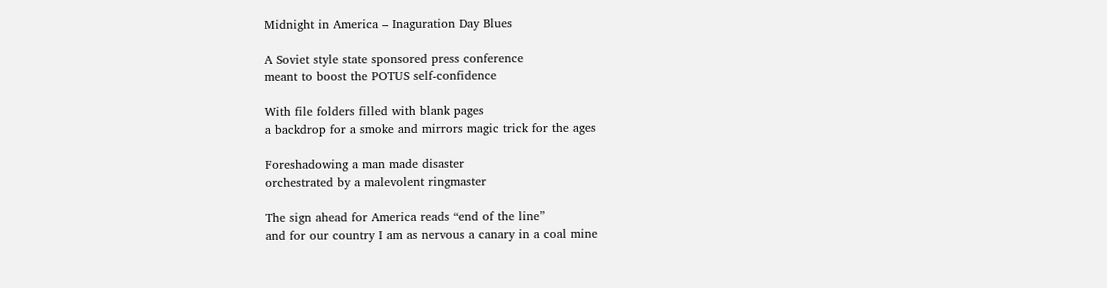Midnight in America – Inaguration Day Blues

A Soviet style state sponsored press conference
meant to boost the POTUS self-confidence

With file folders filled with blank pages
a backdrop for a smoke and mirrors magic trick for the ages

Foreshadowing a man made disaster
orchestrated by a malevolent ringmaster

The sign ahead for America reads “end of the line”
and for our country I am as nervous a canary in a coal mine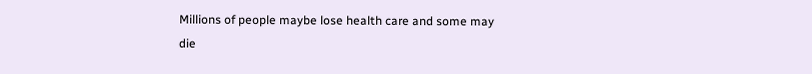Millions of people maybe lose health care and some may die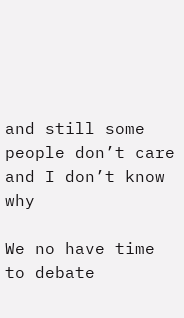and still some people don’t care and I don’t know why

We no have time to debate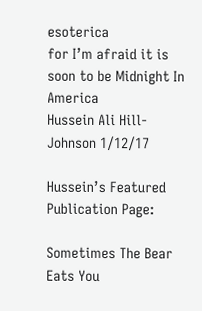esoterica
for I’m afraid it is soon to be Midnight In America
Hussein Ali Hill-Johnson 1/12/17

Hussein’s Featured Publication Page:

Sometimes The Bear Eats You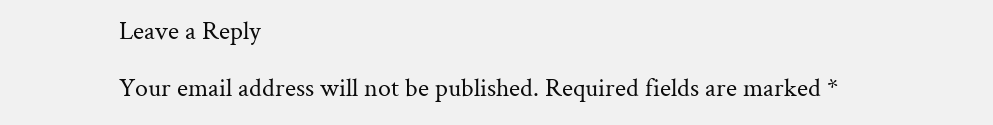Leave a Reply

Your email address will not be published. Required fields are marked *